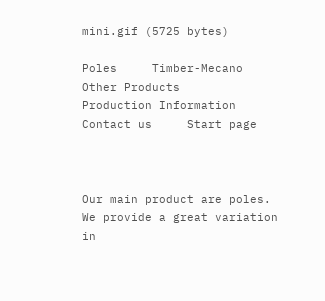mini.gif (5725 bytes)

Poles     Timber-Mecano     Other Products      Production Information      Contact us     Start page



Our main product are poles. We provide a great variation in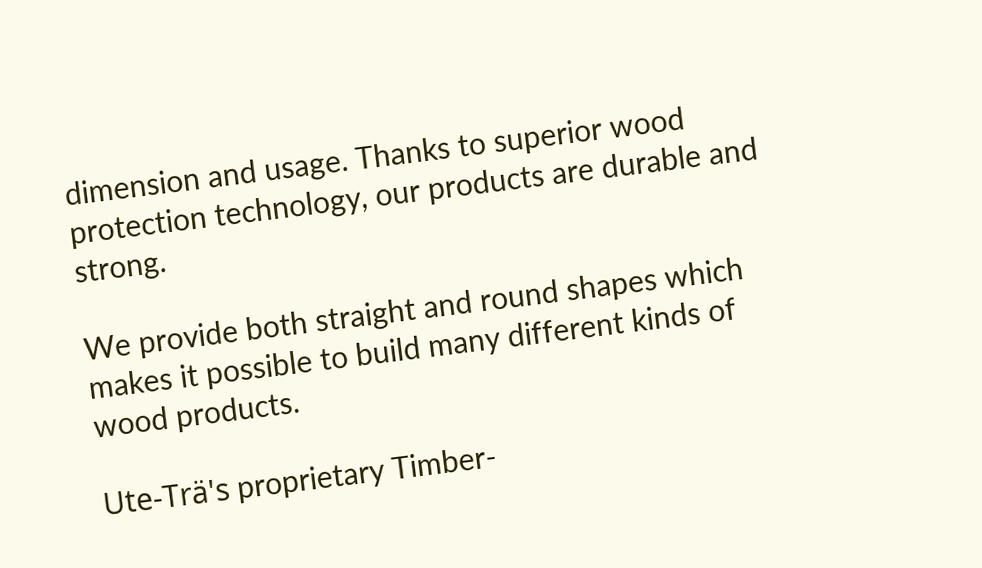dimension and usage. Thanks to superior wood protection technology, our products are durable and strong.

We provide both straight and round shapes which makes it possible to build many different kinds of wood products.

Ute-Trä's proprietary Timber-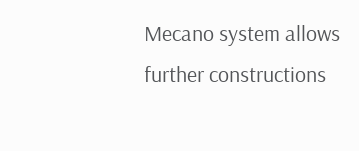Mecano system allows further constructions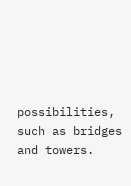possibilities, such as bridges and towers.